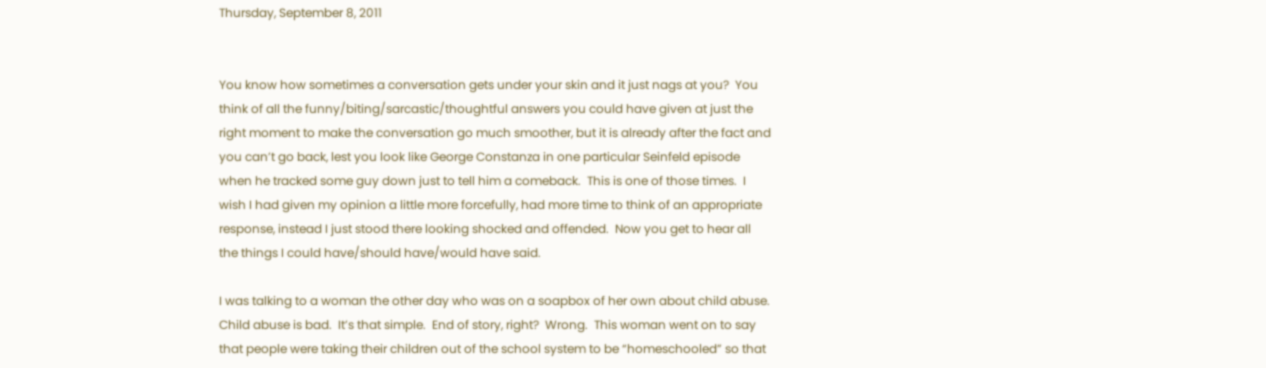Thursday, September 8, 2011


You know how sometimes a conversation gets under your skin and it just nags at you?  You think of all the funny/biting/sarcastic/thoughtful answers you could have given at just the right moment to make the conversation go much smoother, but it is already after the fact and you can’t go back, lest you look like George Constanza in one particular Seinfeld episode when he tracked some guy down just to tell him a comeback.  This is one of those times.  I wish I had given my opinion a little more forcefully, had more time to think of an appropriate response, instead I just stood there looking shocked and offended.  Now you get to hear all the things I could have/should have/would have said.

I was talking to a woman the other day who was on a soapbox of her own about child abuse.  Child abuse is bad.  It’s that simple.  End of story, right?  Wrong.  This woman went on to say that people were taking their children out of the school system to be “homeschooled” so that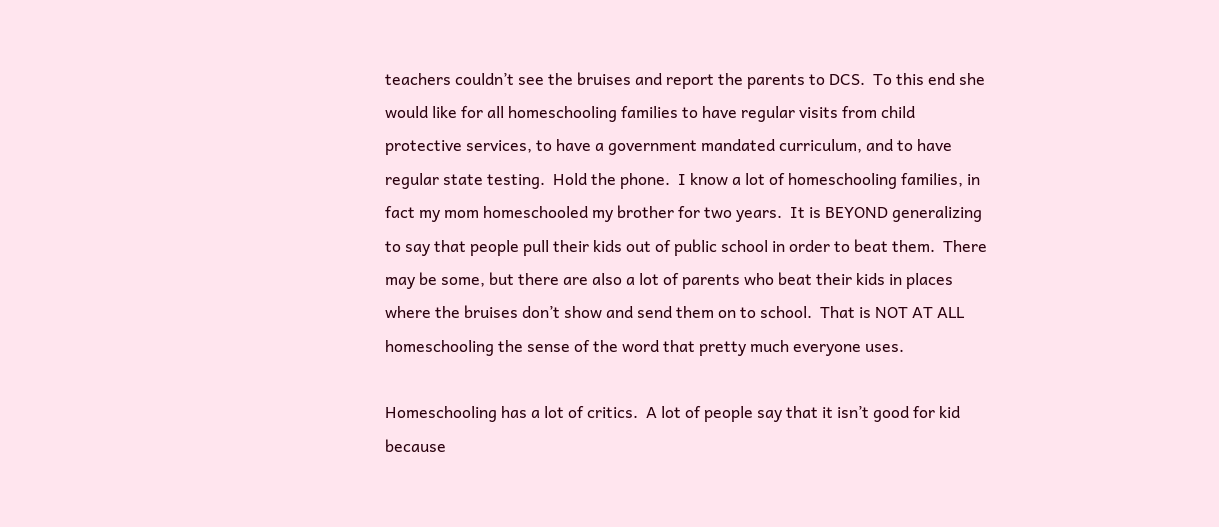teachers couldn’t see the bruises and report the parents to DCS.  To this end she would like for all homeschooling families to have regular visits from child protective services, to have a government mandated curriculum, and to have regular state testing.  Hold the phone.  I know a lot of homeschooling families, in fact my mom homeschooled my brother for two years.  It is BEYOND generalizing to say that people pull their kids out of public school in order to beat them.  There may be some, but there are also a lot of parents who beat their kids in places where the bruises don’t show and send them on to school.  That is NOT AT ALL homeschooling the sense of the word that pretty much everyone uses.

Homeschooling has a lot of critics.  A lot of people say that it isn’t good for kid because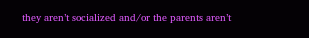they aren’t socialized and/or the parents aren’t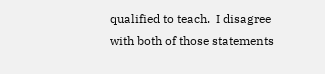qualified to teach.  I disagree with both of those statements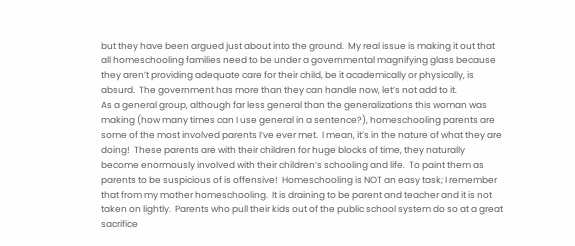but they have been argued just about into the ground.  My real issue is making it out that all homeschooling families need to be under a governmental magnifying glass because they aren’t providing adequate care for their child, be it academically or physically, is absurd.  The government has more than they can handle now, let’s not add to it.
As a general group, although far less general than the generalizations this woman was making (how many times can I use general in a sentence?), homeschooling parents are some of the most involved parents I’ve ever met.  I mean, it’s in the nature of what they are doing!  These parents are with their children for huge blocks of time, they naturally become enormously involved with their children’s schooling and life.  To paint them as parents to be suspicious of is offensive!  Homeschooling is NOT an easy task; I remember that from my mother homeschooling.  It is draining to be parent and teacher and it is not taken on lightly.  Parents who pull their kids out of the public school system do so at a great sacrifice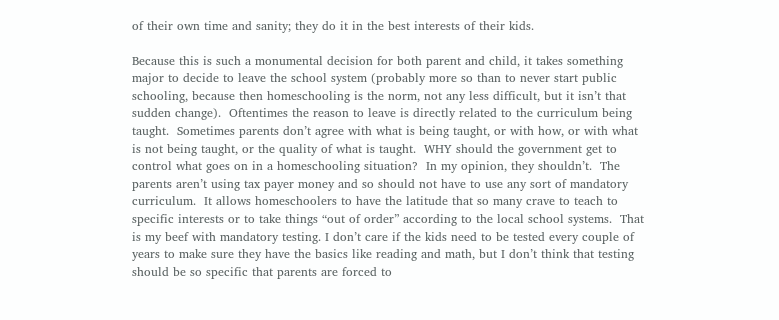of their own time and sanity; they do it in the best interests of their kids.

Because this is such a monumental decision for both parent and child, it takes something major to decide to leave the school system (probably more so than to never start public schooling, because then homeschooling is the norm, not any less difficult, but it isn’t that sudden change).  Oftentimes the reason to leave is directly related to the curriculum being taught.  Sometimes parents don’t agree with what is being taught, or with how, or with what is not being taught, or the quality of what is taught.  WHY should the government get to control what goes on in a homeschooling situation?  In my opinion, they shouldn’t.  The parents aren’t using tax payer money and so should not have to use any sort of mandatory curriculum.  It allows homeschoolers to have the latitude that so many crave to teach to specific interests or to take things “out of order” according to the local school systems.  That is my beef with mandatory testing. I don’t care if the kids need to be tested every couple of years to make sure they have the basics like reading and math, but I don’t think that testing should be so specific that parents are forced to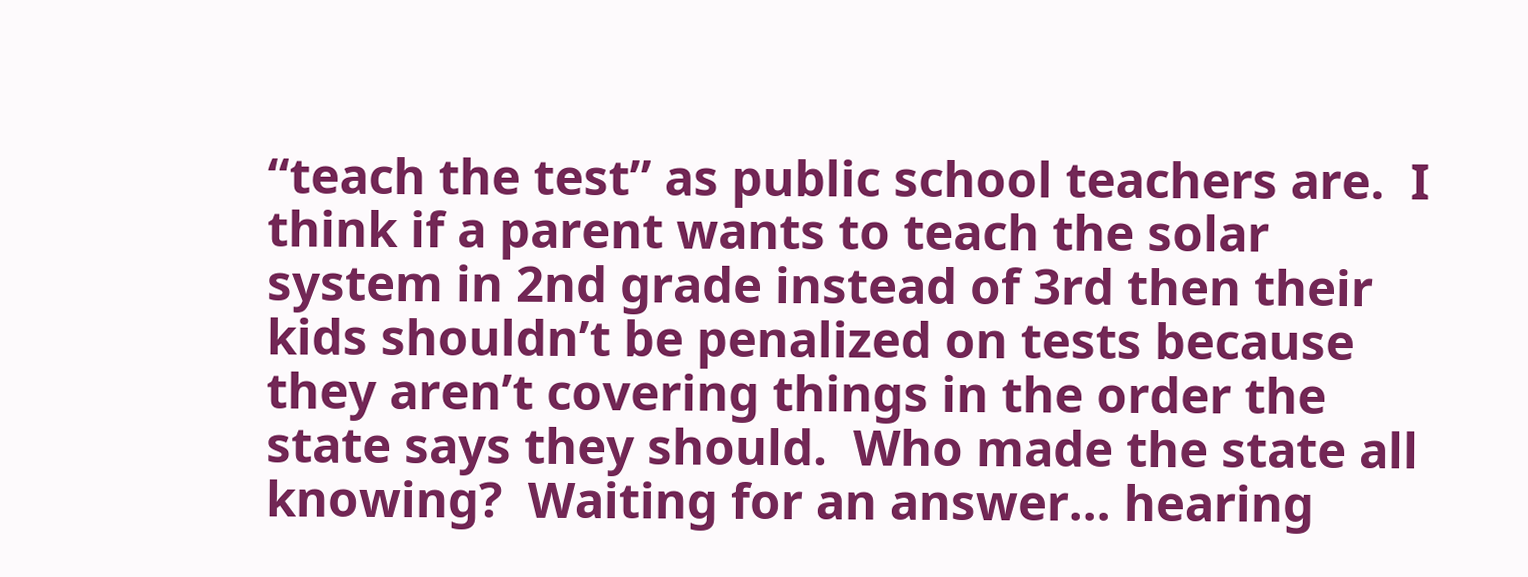“teach the test” as public school teachers are.  I think if a parent wants to teach the solar system in 2nd grade instead of 3rd then their kids shouldn’t be penalized on tests because they aren’t covering things in the order the state says they should.  Who made the state all knowing?  Waiting for an answer… hearing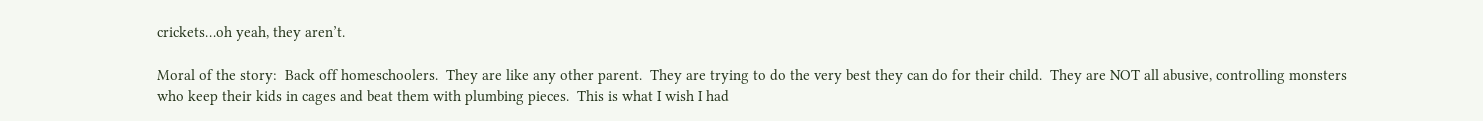crickets…oh yeah, they aren’t.

Moral of the story:  Back off homeschoolers.  They are like any other parent.  They are trying to do the very best they can do for their child.  They are NOT all abusive, controlling monsters who keep their kids in cages and beat them with plumbing pieces.  This is what I wish I had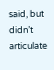said, but didn’t articulate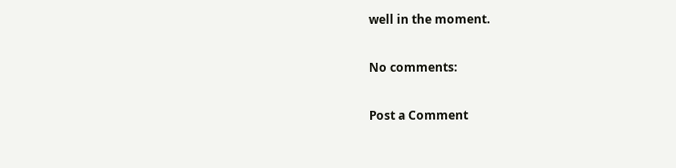well in the moment.

No comments:

Post a Comment